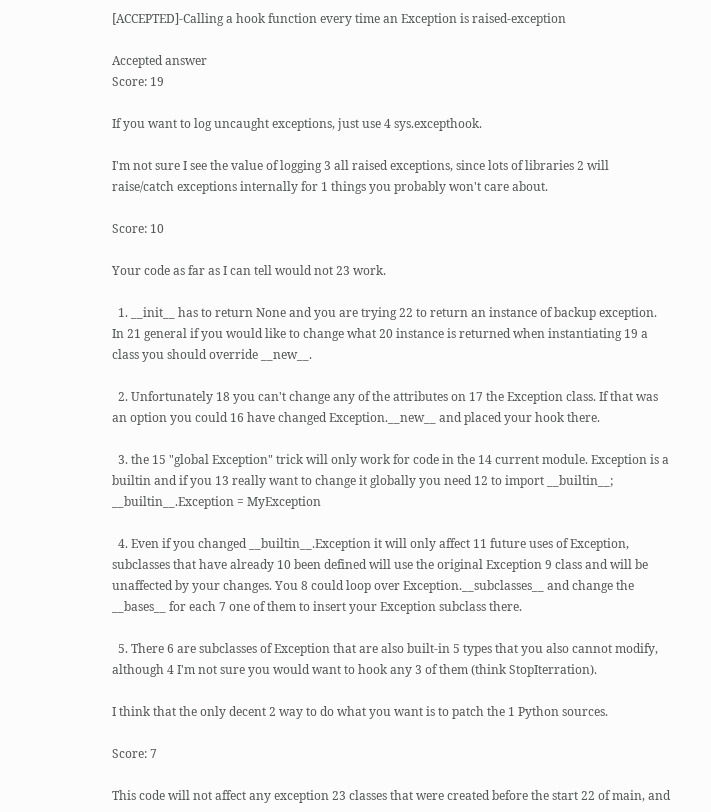[ACCEPTED]-Calling a hook function every time an Exception is raised-exception

Accepted answer
Score: 19

If you want to log uncaught exceptions, just use 4 sys.excepthook.

I'm not sure I see the value of logging 3 all raised exceptions, since lots of libraries 2 will raise/catch exceptions internally for 1 things you probably won't care about.

Score: 10

Your code as far as I can tell would not 23 work.

  1. __init__ has to return None and you are trying 22 to return an instance of backup exception. In 21 general if you would like to change what 20 instance is returned when instantiating 19 a class you should override __new__.

  2. Unfortunately 18 you can't change any of the attributes on 17 the Exception class. If that was an option you could 16 have changed Exception.__new__ and placed your hook there.

  3. the 15 "global Exception" trick will only work for code in the 14 current module. Exception is a builtin and if you 13 really want to change it globally you need 12 to import __builtin__; __builtin__.Exception = MyException

  4. Even if you changed __builtin__.Exception it will only affect 11 future uses of Exception, subclasses that have already 10 been defined will use the original Exception 9 class and will be unaffected by your changes. You 8 could loop over Exception.__subclasses__ and change the __bases__ for each 7 one of them to insert your Exception subclass there.

  5. There 6 are subclasses of Exception that are also built-in 5 types that you also cannot modify, although 4 I'm not sure you would want to hook any 3 of them (think StopIterration).

I think that the only decent 2 way to do what you want is to patch the 1 Python sources.

Score: 7

This code will not affect any exception 23 classes that were created before the start 22 of main, and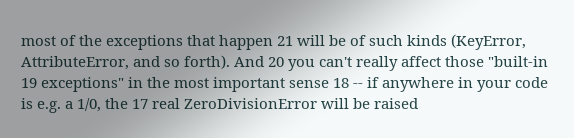most of the exceptions that happen 21 will be of such kinds (KeyError, AttributeError, and so forth). And 20 you can't really affect those "built-in 19 exceptions" in the most important sense 18 -- if anywhere in your code is e.g. a 1/0, the 17 real ZeroDivisionError will be raised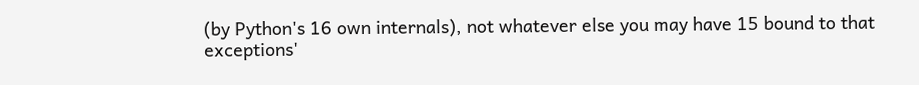(by Python's 16 own internals), not whatever else you may have 15 bound to that exceptions'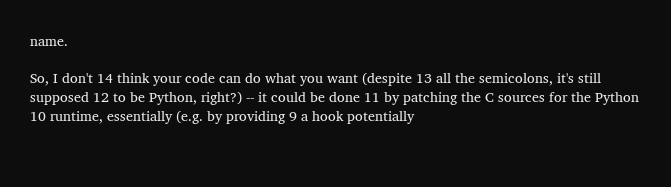name.

So, I don't 14 think your code can do what you want (despite 13 all the semicolons, it's still supposed 12 to be Python, right?) -- it could be done 11 by patching the C sources for the Python 10 runtime, essentially (e.g. by providing 9 a hook potentially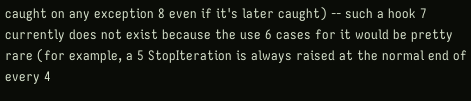caught on any exception 8 even if it's later caught) -- such a hook 7 currently does not exist because the use 6 cases for it would be pretty rare (for example, a 5 StopIteration is always raised at the normal end of every 4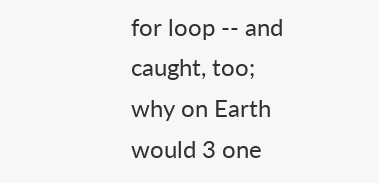for loop -- and caught, too; why on Earth would 3 one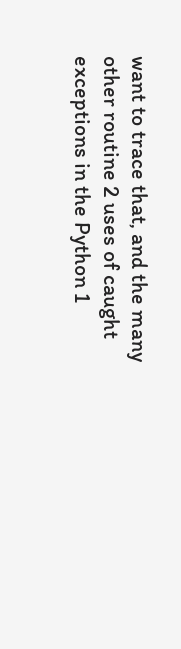want to trace that, and the many other routine 2 uses of caught exceptions in the Python 1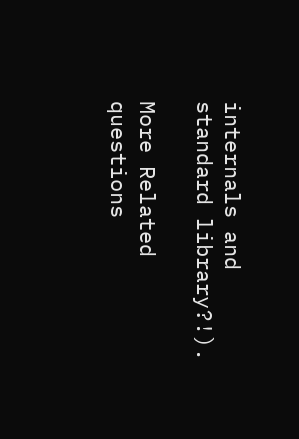internals and standard library?!).

More Related questions